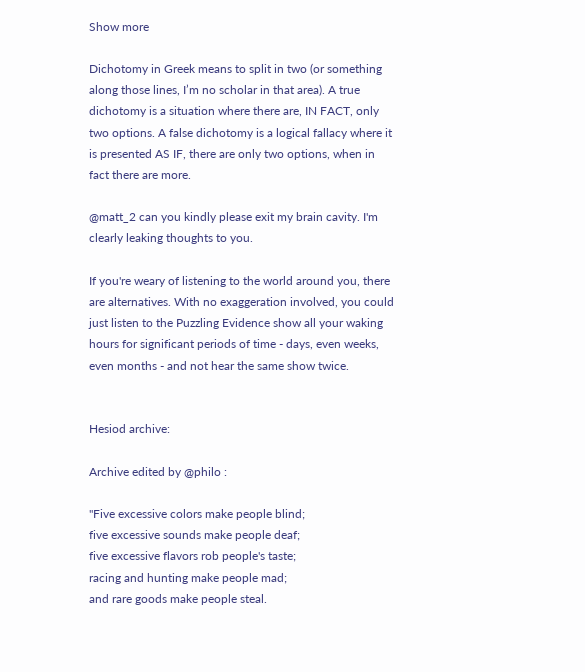Show more

Dichotomy in Greek means to split in two (or something along those lines, I’m no scholar in that area). A true dichotomy is a situation where there are, IN FACT, only two options. A false dichotomy is a logical fallacy where it is presented AS IF, there are only two options, when in fact there are more.

@matt_2 can you kindly please exit my brain cavity. I'm clearly leaking thoughts to you.

If you're weary of listening to the world around you, there are alternatives. With no exaggeration involved, you could just listen to the Puzzling Evidence show all your waking hours for significant periods of time - days, even weeks, even months - and not hear the same show twice.


Hesiod archive:

Archive edited by @philo :

"Five excessive colors make people blind;
five excessive sounds make people deaf;
five excessive flavors rob people's taste;
racing and hunting make people mad;
and rare goods make people steal.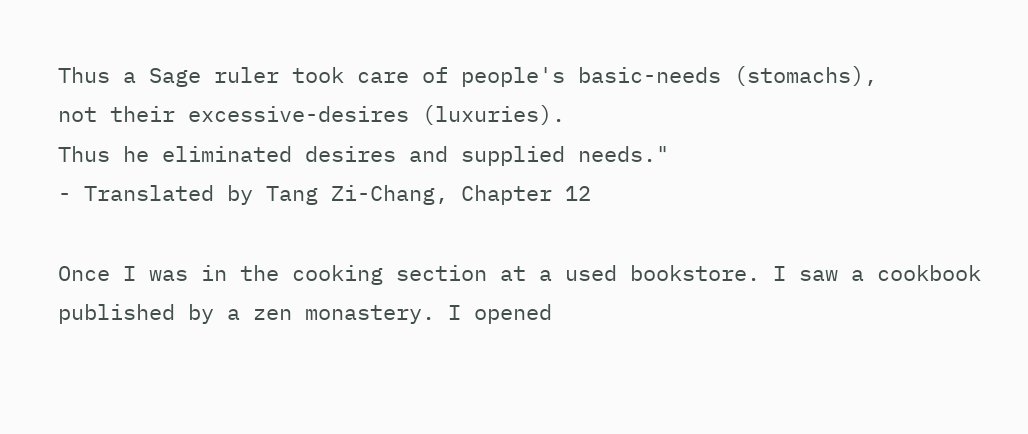Thus a Sage ruler took care of people's basic-needs (stomachs),
not their excessive-desires (luxuries).
Thus he eliminated desires and supplied needs."
- Translated by Tang Zi-Chang, Chapter 12

Once I was in the cooking section at a used bookstore. I saw a cookbook published by a zen monastery. I opened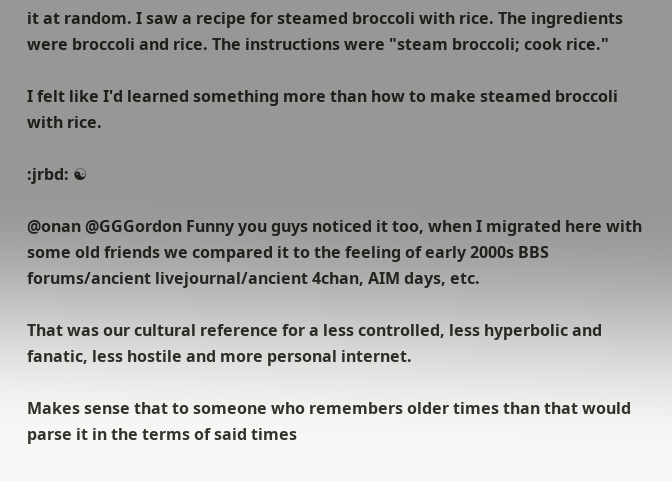it at random. I saw a recipe for steamed broccoli with rice. The ingredients were broccoli and rice. The instructions were "steam broccoli; cook rice."

I felt like I'd learned something more than how to make steamed broccoli with rice.

:jrbd: ☯

@onan @GGGordon Funny you guys noticed it too, when I migrated here with some old friends we compared it to the feeling of early 2000s BBS forums/ancient livejournal/ancient 4chan, AIM days, etc.

That was our cultural reference for a less controlled, less hyperbolic and fanatic, less hostile and more personal internet.

Makes sense that to someone who remembers older times than that would parse it in the terms of said times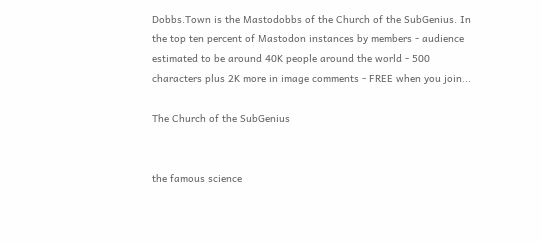Dobbs.Town is the Mastodobbs of the Church of the SubGenius. In the top ten percent of Mastodon instances by members - audience estimated to be around 40K people around the world - 500 characters plus 2K more in image comments - FREE when you join...

The Church of the SubGenius


the famous science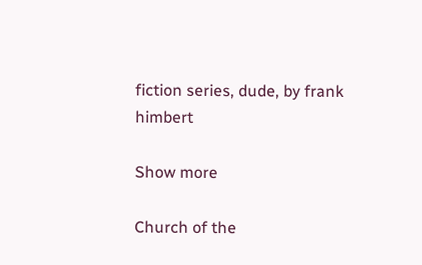fiction series, dude, by frank himbert

Show more

Church of the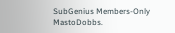SubGenius Members-Only MastoDobbs.